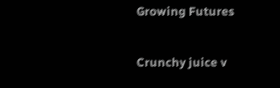Growing Futures

Crunchy juice v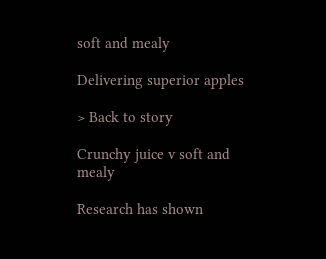soft and mealy

Delivering superior apples

> Back to story

Crunchy juice v soft and mealy

Research has shown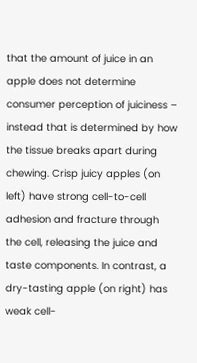that the amount of juice in an apple does not determine consumer perception of juiciness – instead that is determined by how the tissue breaks apart during chewing. Crisp juicy apples (on left) have strong cell-to-cell adhesion and fracture through the cell, releasing the juice and taste components. In contrast, a dry-tasting apple (on right) has weak cell-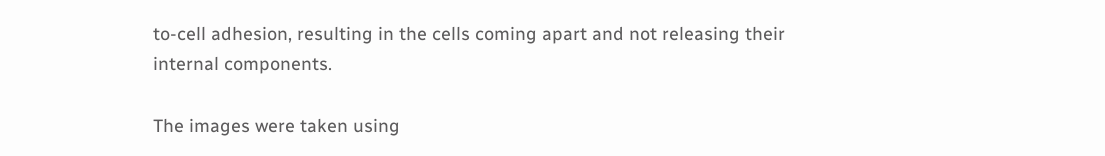to-cell adhesion, resulting in the cells coming apart and not releasing their internal components.

The images were taken using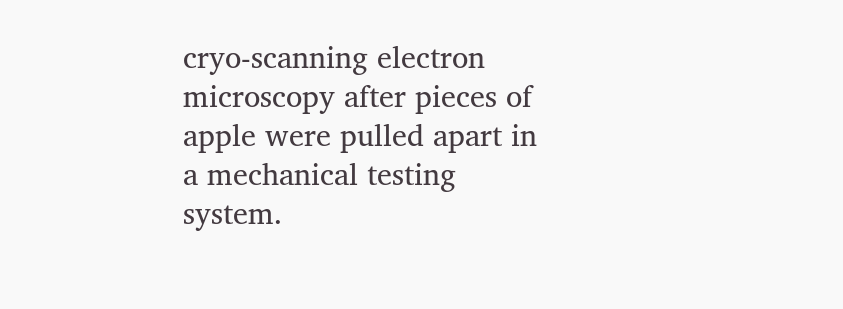cryo-scanning electron microscopy after pieces of apple were pulled apart in a mechanical testing system.